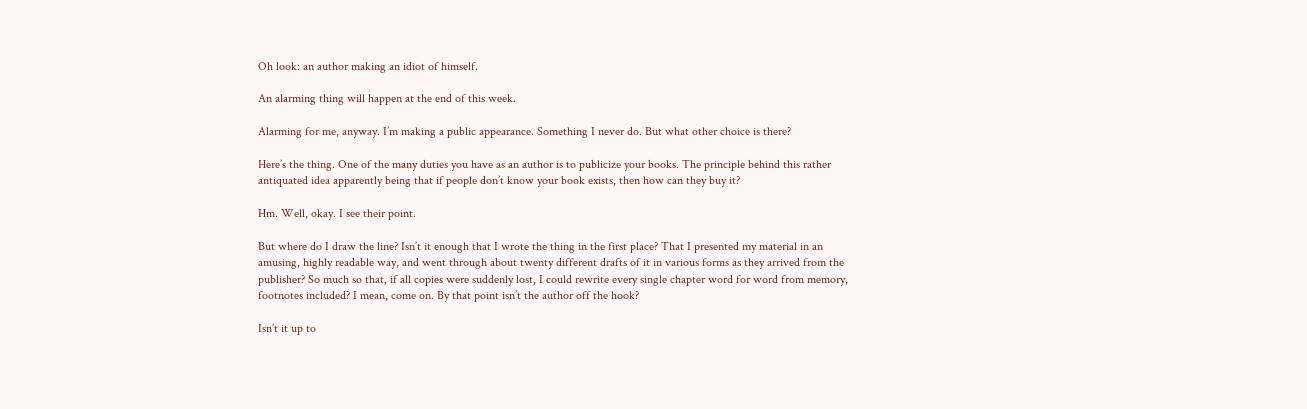Oh look: an author making an idiot of himself.

An alarming thing will happen at the end of this week.

Alarming for me, anyway. I’m making a public appearance. Something I never do. But what other choice is there?

Here’s the thing. One of the many duties you have as an author is to publicize your books. The principle behind this rather antiquated idea apparently being that if people don’t know your book exists, then how can they buy it?

Hm. Well, okay. I see their point.

But where do I draw the line? Isn’t it enough that I wrote the thing in the first place? That I presented my material in an amusing, highly readable way, and went through about twenty different drafts of it in various forms as they arrived from the publisher? So much so that, if all copies were suddenly lost, I could rewrite every single chapter word for word from memory, footnotes included? I mean, come on. By that point isn’t the author off the hook?

Isn’t it up to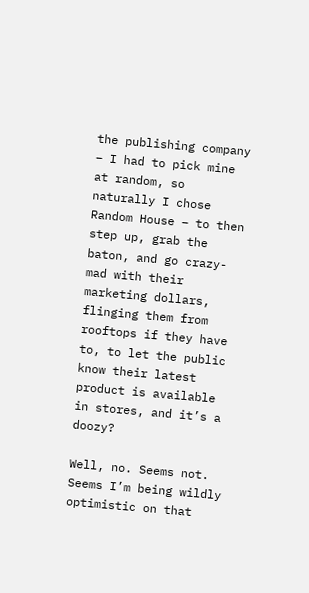the publishing company – I had to pick mine at random, so naturally I chose Random House – to then step up, grab the baton, and go crazy-mad with their marketing dollars, flinging them from rooftops if they have to, to let the public know their latest product is available in stores, and it’s a doozy?

Well, no. Seems not. Seems I’m being wildly optimistic on that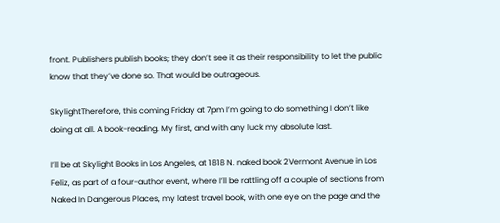front. Publishers publish books; they don’t see it as their responsibility to let the public know that they’ve done so. That would be outrageous.

SkylightTherefore, this coming Friday at 7pm I’m going to do something I don’t like doing at all. A book-reading. My first, and with any luck my absolute last.

I’ll be at Skylight Books in Los Angeles, at 1818 N. naked book 2Vermont Avenue in Los Feliz, as part of a four-author event, where I’ll be rattling off a couple of sections from Naked In Dangerous Places, my latest travel book, with one eye on the page and the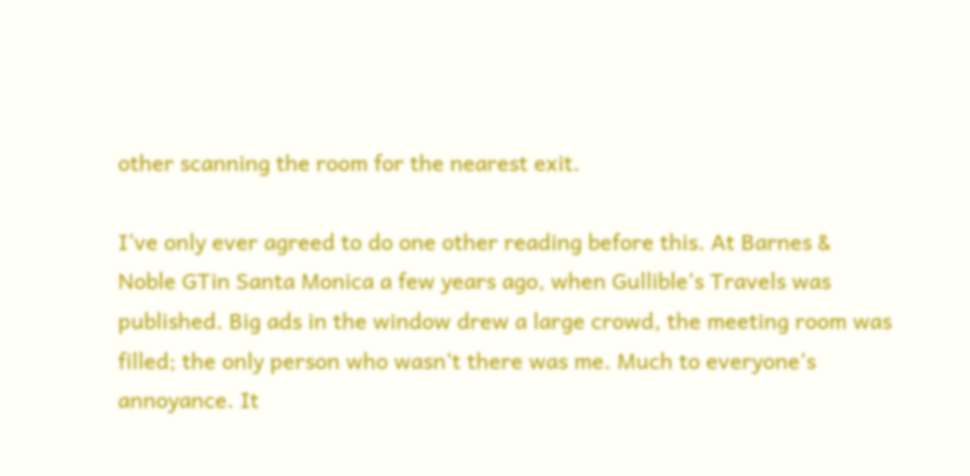other scanning the room for the nearest exit.

I’ve only ever agreed to do one other reading before this. At Barnes & Noble GTin Santa Monica a few years ago, when Gullible’s Travels was published. Big ads in the window drew a large crowd, the meeting room was filled; the only person who wasn’t there was me. Much to everyone’s annoyance. It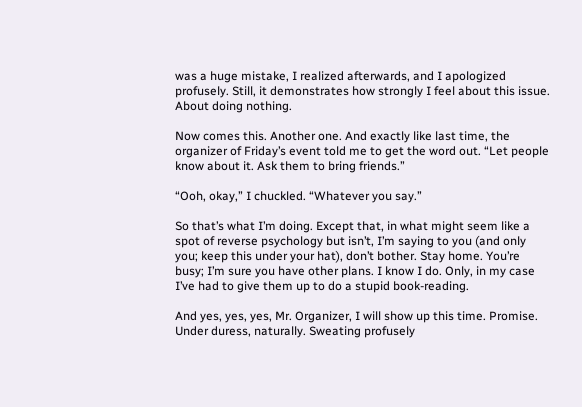was a huge mistake, I realized afterwards, and I apologized profusely. Still, it demonstrates how strongly I feel about this issue. About doing nothing.

Now comes this. Another one. And exactly like last time, the organizer of Friday’s event told me to get the word out. “Let people know about it. Ask them to bring friends.”

“Ooh, okay,” I chuckled. “Whatever you say.”

So that’s what I’m doing. Except that, in what might seem like a spot of reverse psychology but isn’t, I’m saying to you (and only you; keep this under your hat), don’t bother. Stay home. You’re busy; I’m sure you have other plans. I know I do. Only, in my case I’ve had to give them up to do a stupid book-reading.

And yes, yes, yes, Mr. Organizer, I will show up this time. Promise. Under duress, naturally. Sweating profusely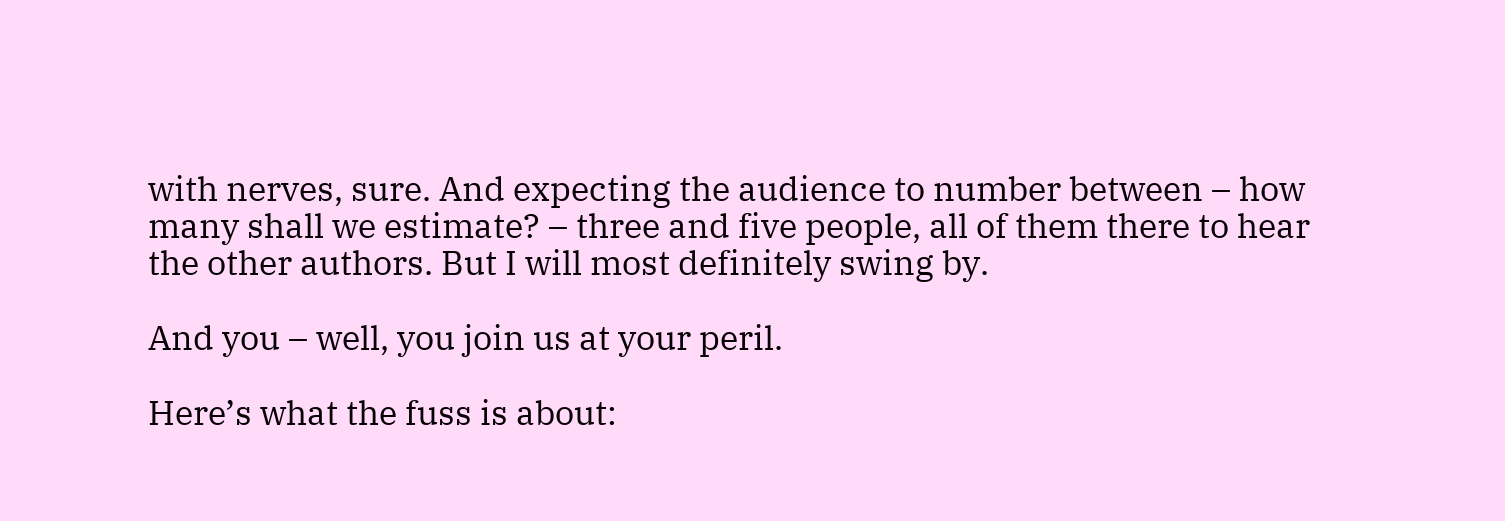with nerves, sure. And expecting the audience to number between – how many shall we estimate? – three and five people, all of them there to hear the other authors. But I will most definitely swing by.

And you – well, you join us at your peril.

Here’s what the fuss is about: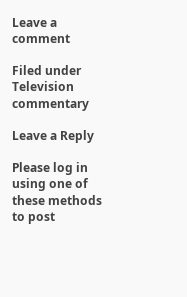Leave a comment

Filed under Television commentary

Leave a Reply

Please log in using one of these methods to post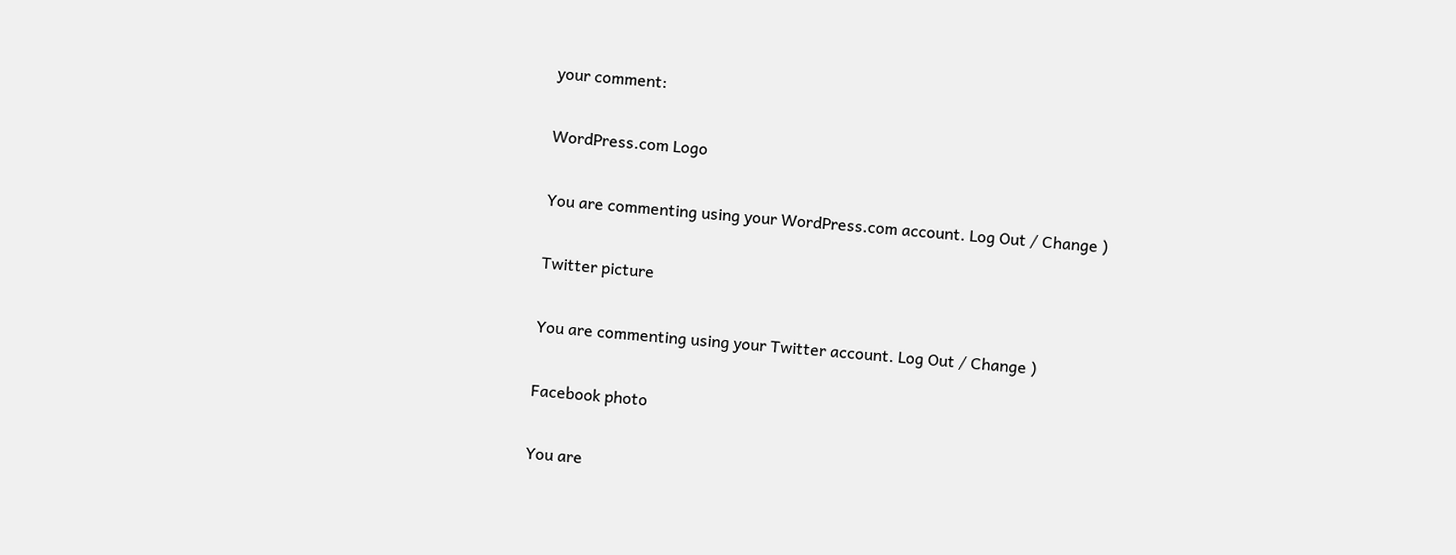your comment:

WordPress.com Logo

You are commenting using your WordPress.com account. Log Out / Change )

Twitter picture

You are commenting using your Twitter account. Log Out / Change )

Facebook photo

You are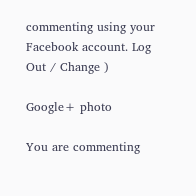commenting using your Facebook account. Log Out / Change )

Google+ photo

You are commenting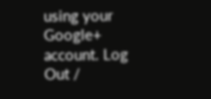using your Google+ account. Log Out /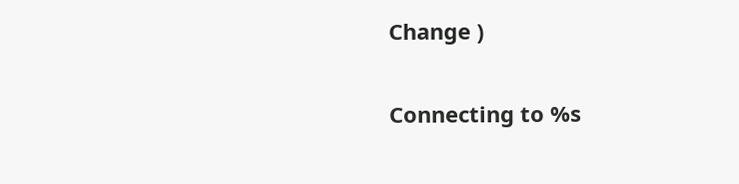Change )

Connecting to %s